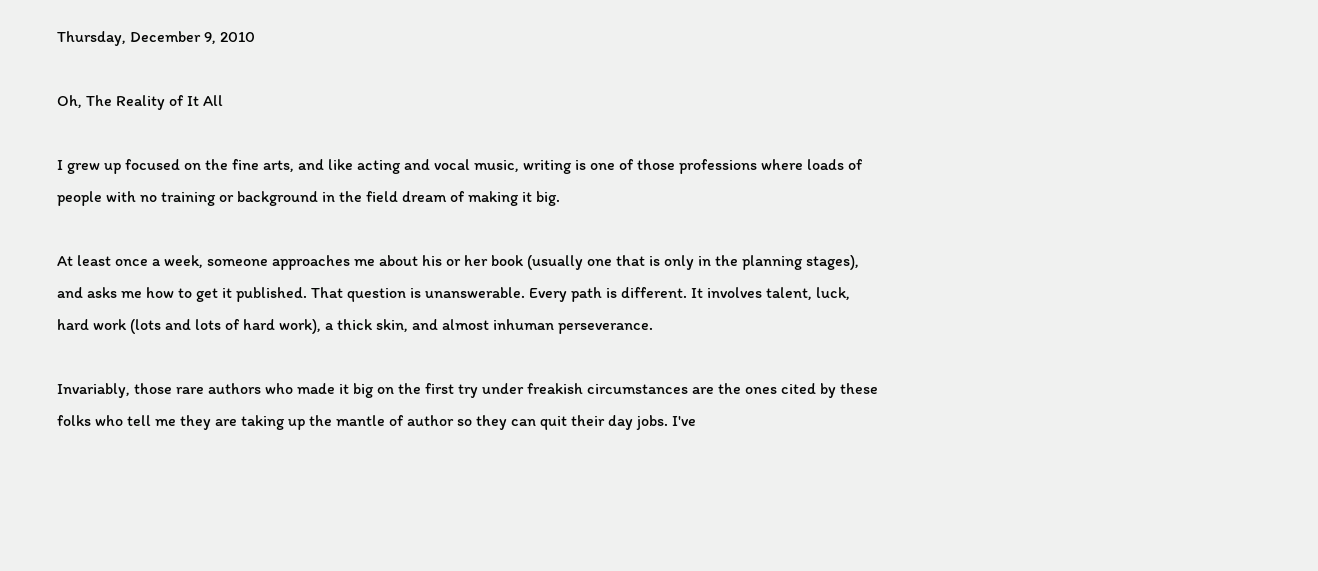Thursday, December 9, 2010

Oh, The Reality of It All

I grew up focused on the fine arts, and like acting and vocal music, writing is one of those professions where loads of people with no training or background in the field dream of making it big.

At least once a week, someone approaches me about his or her book (usually one that is only in the planning stages), and asks me how to get it published. That question is unanswerable. Every path is different. It involves talent, luck, hard work (lots and lots of hard work), a thick skin, and almost inhuman perseverance.

Invariably, those rare authors who made it big on the first try under freakish circumstances are the ones cited by these folks who tell me they are taking up the mantle of author so they can quit their day jobs. I've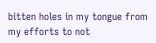bitten holes in my tongue from my efforts to not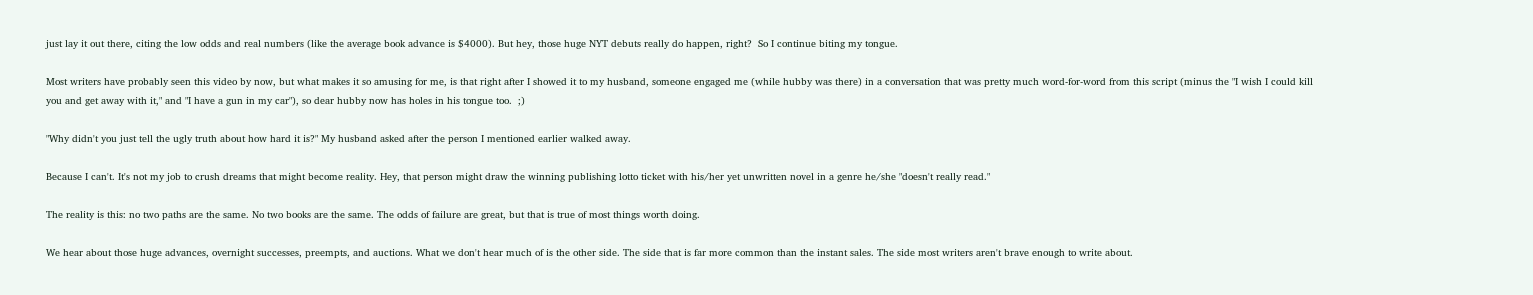just lay it out there, citing the low odds and real numbers (like the average book advance is $4000). But hey, those huge NYT debuts really do happen, right?  So I continue biting my tongue.

Most writers have probably seen this video by now, but what makes it so amusing for me, is that right after I showed it to my husband, someone engaged me (while hubby was there) in a conversation that was pretty much word-for-word from this script (minus the "I wish I could kill you and get away with it," and "I have a gun in my car"), so dear hubby now has holes in his tongue too.  ;)

"Why didn't you just tell the ugly truth about how hard it is?" My husband asked after the person I mentioned earlier walked away.

Because I can't. It's not my job to crush dreams that might become reality. Hey, that person might draw the winning publishing lotto ticket with his/her yet unwritten novel in a genre he/she "doesn't really read."

The reality is this: no two paths are the same. No two books are the same. The odds of failure are great, but that is true of most things worth doing.

We hear about those huge advances, overnight successes, preempts, and auctions. What we don't hear much of is the other side. The side that is far more common than the instant sales. The side most writers aren't brave enough to write about.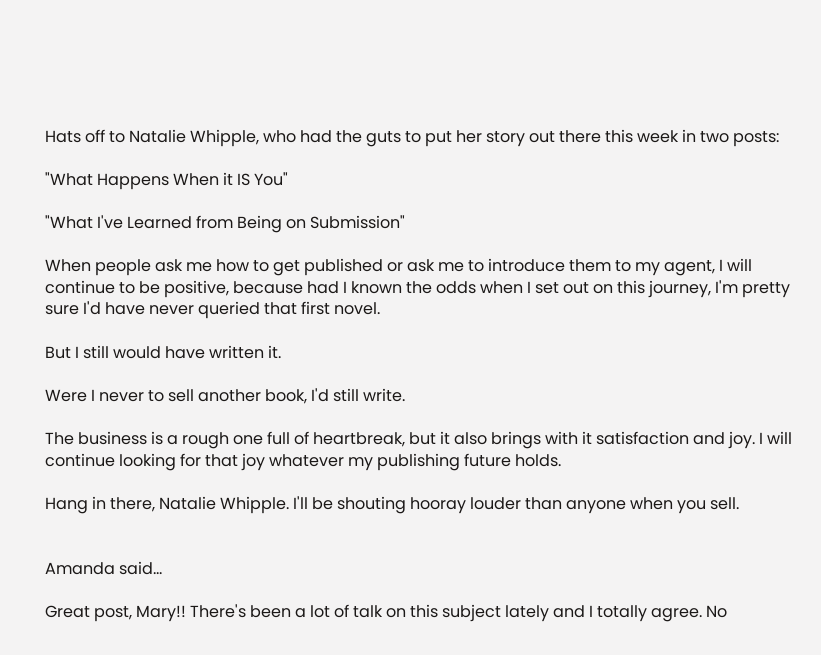Hats off to Natalie Whipple, who had the guts to put her story out there this week in two posts:

"What Happens When it IS You"

"What I've Learned from Being on Submission"

When people ask me how to get published or ask me to introduce them to my agent, I will continue to be positive, because had I known the odds when I set out on this journey, I'm pretty sure I'd have never queried that first novel.

But I still would have written it.

Were I never to sell another book, I'd still write.

The business is a rough one full of heartbreak, but it also brings with it satisfaction and joy. I will continue looking for that joy whatever my publishing future holds.

Hang in there, Natalie Whipple. I'll be shouting hooray louder than anyone when you sell.


Amanda said...

Great post, Mary!! There's been a lot of talk on this subject lately and I totally agree. No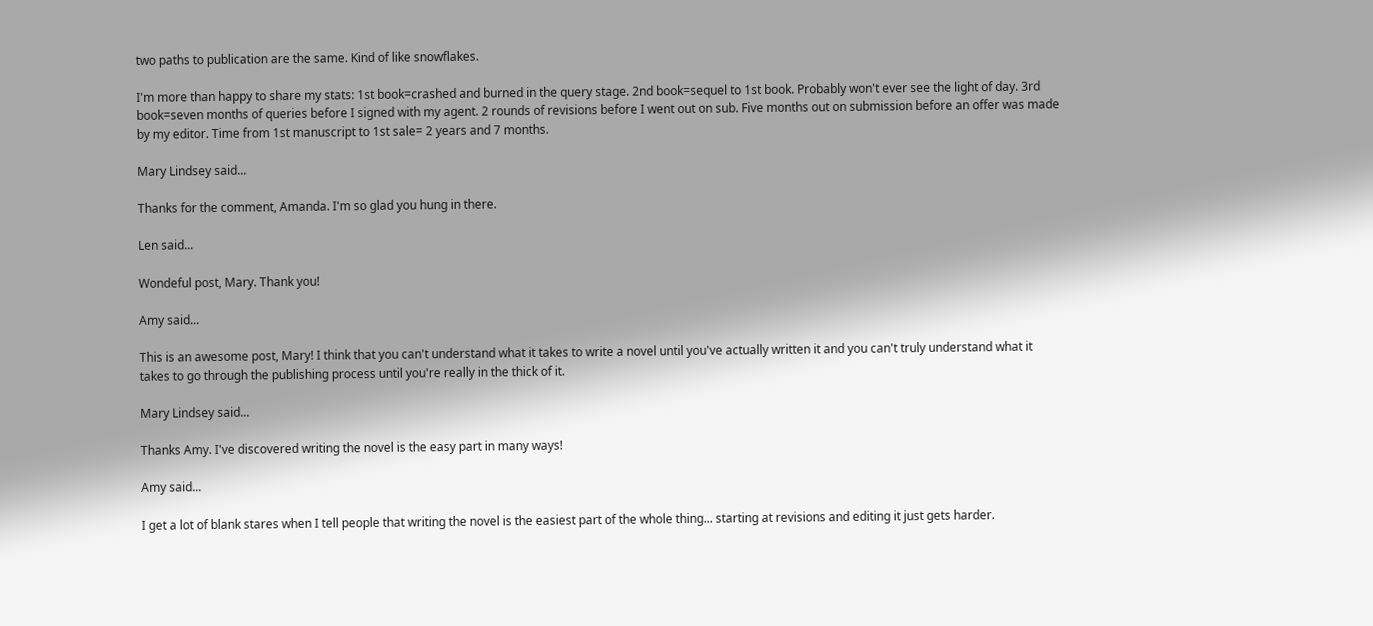two paths to publication are the same. Kind of like snowflakes.

I'm more than happy to share my stats: 1st book=crashed and burned in the query stage. 2nd book=sequel to 1st book. Probably won't ever see the light of day. 3rd book=seven months of queries before I signed with my agent. 2 rounds of revisions before I went out on sub. Five months out on submission before an offer was made by my editor. Time from 1st manuscript to 1st sale= 2 years and 7 months.

Mary Lindsey said...

Thanks for the comment, Amanda. I'm so glad you hung in there.

Len said...

Wondeful post, Mary. Thank you!

Amy said...

This is an awesome post, Mary! I think that you can't understand what it takes to write a novel until you've actually written it and you can't truly understand what it takes to go through the publishing process until you're really in the thick of it.

Mary Lindsey said...

Thanks Amy. I've discovered writing the novel is the easy part in many ways!

Amy said...

I get a lot of blank stares when I tell people that writing the novel is the easiest part of the whole thing... starting at revisions and editing it just gets harder.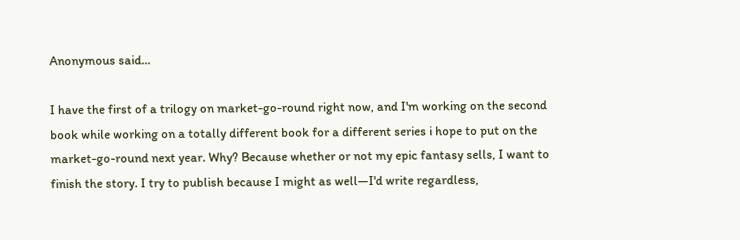Anonymous said...

I have the first of a trilogy on market-go-round right now, and I'm working on the second book while working on a totally different book for a different series i hope to put on the market-go-round next year. Why? Because whether or not my epic fantasy sells, I want to finish the story. I try to publish because I might as well—I'd write regardless,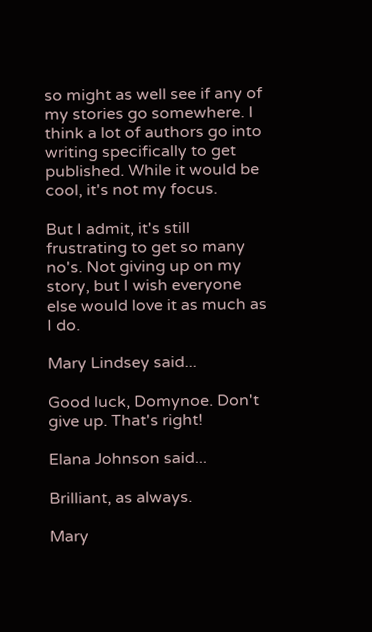so might as well see if any of my stories go somewhere. I think a lot of authors go into writing specifically to get published. While it would be cool, it's not my focus.

But I admit, it's still frustrating to get so many no's. Not giving up on my story, but I wish everyone else would love it as much as I do.

Mary Lindsey said...

Good luck, Domynoe. Don't give up. That's right!

Elana Johnson said...

Brilliant, as always.

Mary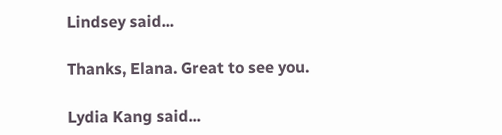Lindsey said...

Thanks, Elana. Great to see you.

Lydia Kang said...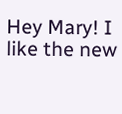Hey Mary! I like the new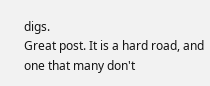digs.
Great post. It is a hard road, and one that many don't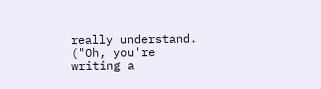really understand. ("Oh, you're writing a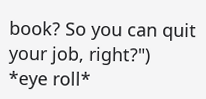book? So you can quit your job, right?")
*eye roll*